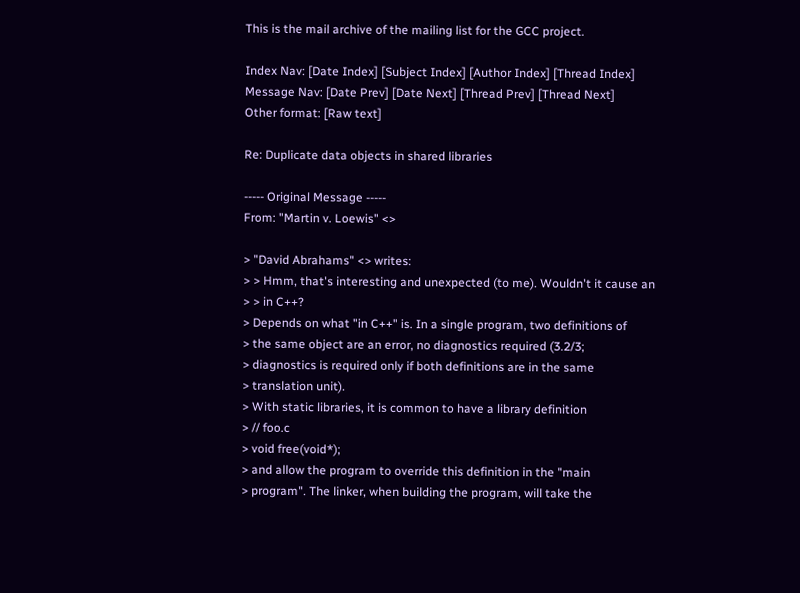This is the mail archive of the mailing list for the GCC project.

Index Nav: [Date Index] [Subject Index] [Author Index] [Thread Index]
Message Nav: [Date Prev] [Date Next] [Thread Prev] [Thread Next]
Other format: [Raw text]

Re: Duplicate data objects in shared libraries

----- Original Message -----
From: "Martin v. Loewis" <>

> "David Abrahams" <> writes:
> > Hmm, that's interesting and unexpected (to me). Wouldn't it cause an
> > in C++?
> Depends on what "in C++" is. In a single program, two definitions of
> the same object are an error, no diagnostics required (3.2/3;
> diagnostics is required only if both definitions are in the same
> translation unit).
> With static libraries, it is common to have a library definition
> // foo.c
> void free(void*);
> and allow the program to override this definition in the "main
> program". The linker, when building the program, will take the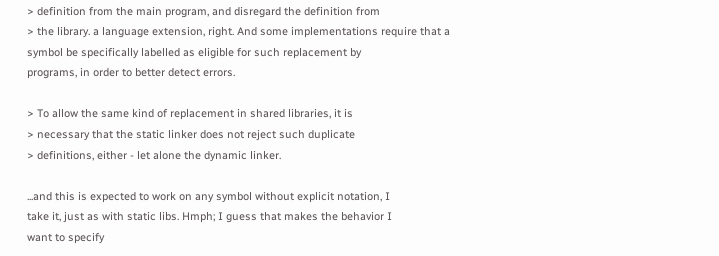> definition from the main program, and disregard the definition from
> the library. a language extension, right. And some implementations require that a
symbol be specifically labelled as eligible for such replacement by
programs, in order to better detect errors.

> To allow the same kind of replacement in shared libraries, it is
> necessary that the static linker does not reject such duplicate
> definitions, either - let alone the dynamic linker.

...and this is expected to work on any symbol without explicit notation, I
take it, just as with static libs. Hmph; I guess that makes the behavior I
want to specify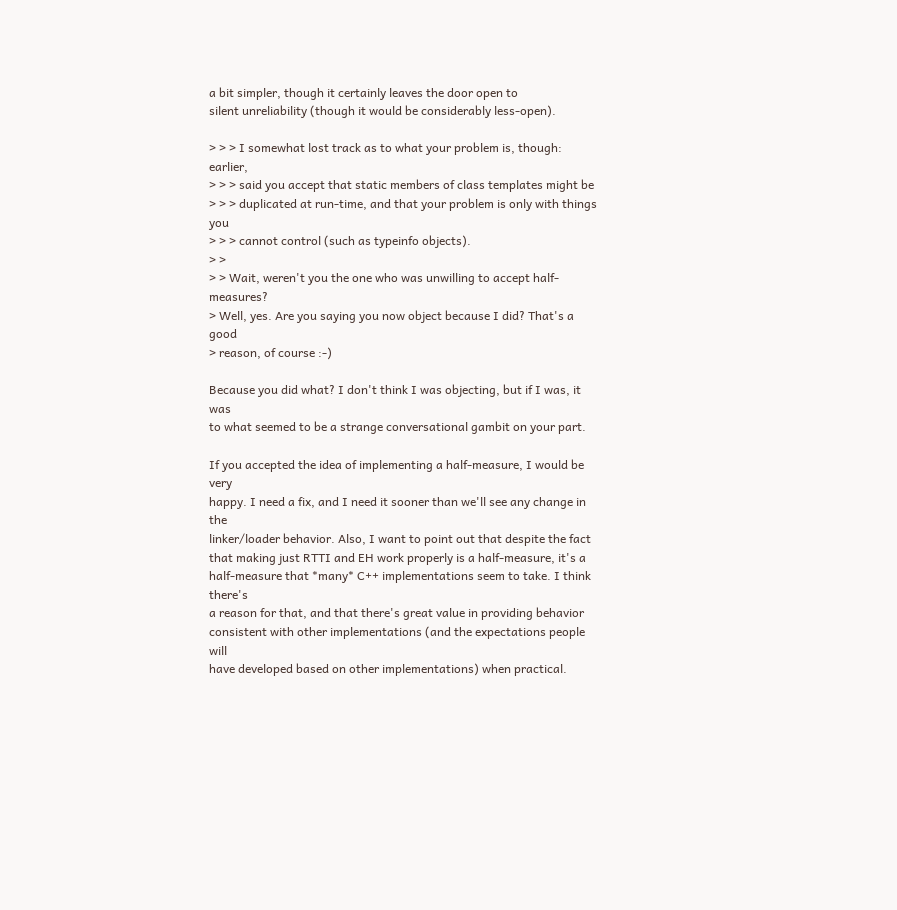a bit simpler, though it certainly leaves the door open to
silent unreliability (though it would be considerably less-open).

> > > I somewhat lost track as to what your problem is, though: earlier,
> > > said you accept that static members of class templates might be
> > > duplicated at run-time, and that your problem is only with things you
> > > cannot control (such as typeinfo objects).
> >
> > Wait, weren't you the one who was unwilling to accept half-measures?
> Well, yes. Are you saying you now object because I did? That's a good
> reason, of course :-)

Because you did what? I don't think I was objecting, but if I was, it was
to what seemed to be a strange conversational gambit on your part.

If you accepted the idea of implementing a half-measure, I would be very
happy. I need a fix, and I need it sooner than we'll see any change in the
linker/loader behavior. Also, I want to point out that despite the fact
that making just RTTI and EH work properly is a half-measure, it's a
half-measure that *many* C++ implementations seem to take. I think there's
a reason for that, and that there's great value in providing behavior
consistent with other implementations (and the expectations people will
have developed based on other implementations) when practical.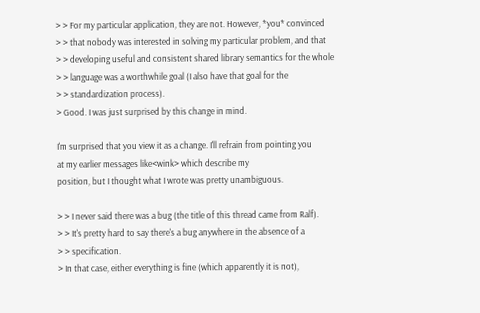> > For my particular application, they are not. However, *you* convinced
> > that nobody was interested in solving my particular problem, and that
> > developing useful and consistent shared library semantics for the whole
> > language was a worthwhile goal (I also have that goal for the
> > standardization process).
> Good. I was just surprised by this change in mind.

I'm surprised that you view it as a change. I'll refrain from pointing you
at my earlier messages like<wink> which describe my
position, but I thought what I wrote was pretty unambiguous.

> > I never said there was a bug (the title of this thread came from Ralf).
> > It's pretty hard to say there's a bug anywhere in the absence of a
> > specification.
> In that case, either everything is fine (which apparently it is not),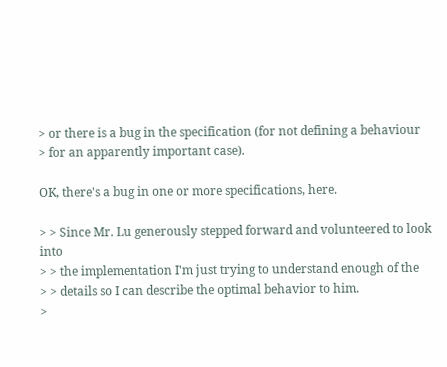> or there is a bug in the specification (for not defining a behaviour
> for an apparently important case).

OK, there's a bug in one or more specifications, here.

> > Since Mr. Lu generously stepped forward and volunteered to look into
> > the implementation I'm just trying to understand enough of the
> > details so I can describe the optimal behavior to him.
>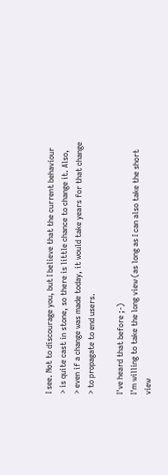I see. Not to discourage you, but I believe that the current behaviour
> is quite cast in stone, so there is little chance to change it. Also,
> even if a change was made today, it would take years for that change
> to propagate to end users.

I've heard that before ;-)
I'm willing to take the long view (as long as I can also take the short
view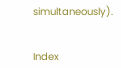simultaneously).


Index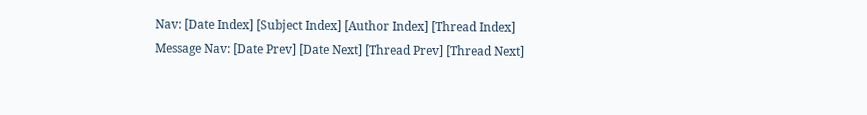Nav: [Date Index] [Subject Index] [Author Index] [Thread Index]
Message Nav: [Date Prev] [Date Next] [Thread Prev] [Thread Next]